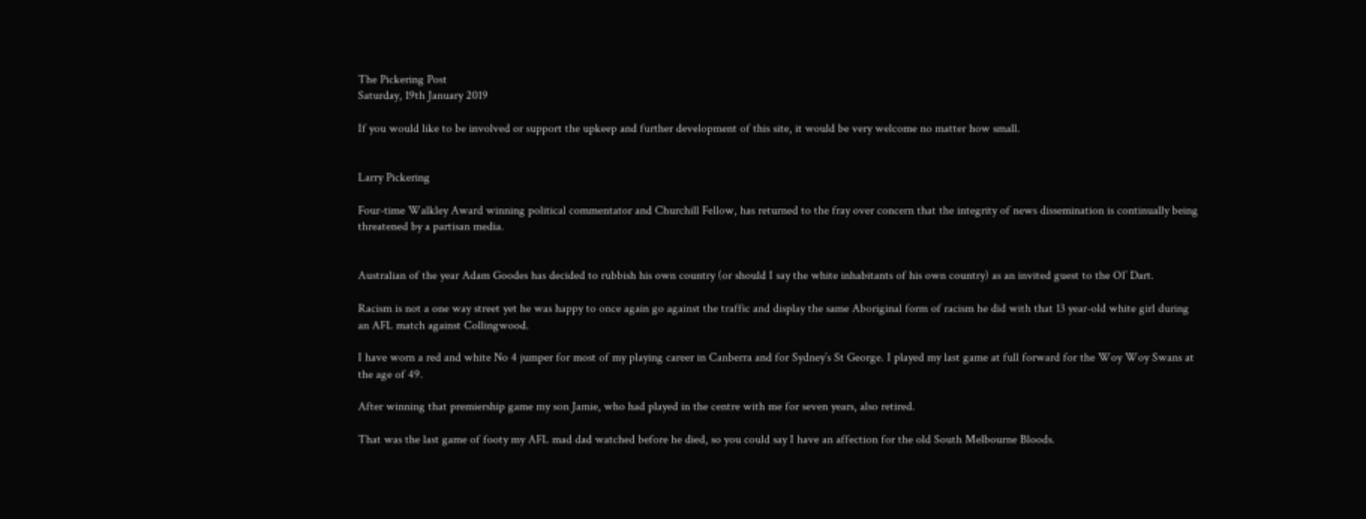The Pickering Post
Saturday, 19th January 2019

If you would like to be involved or support the upkeep and further development of this site, it would be very welcome no matter how small.


Larry Pickering

Four-time Walkley Award winning political commentator and Churchill Fellow, has returned to the fray over concern that the integrity of news dissemination is continually being threatened by a partisan media.


Australian of the year Adam Goodes has decided to rubbish his own country (or should I say the white inhabitants of his own country) as an invited guest to the Ol’ Dart.

Racism is not a one way street yet he was happy to once again go against the traffic and display the same Aboriginal form of racism he did with that 13 year-old white girl during an AFL match against Collingwood.

I have worn a red and white No 4 jumper for most of my playing career in Canberra and for Sydney’s St George. I played my last game at full forward for the Woy Woy Swans at the age of 49.

After winning that premiership game my son Jamie, who had played in the centre with me for seven years, also retired.

That was the last game of footy my AFL mad dad watched before he died, so you could say I have an affection for the old South Melbourne Bloods.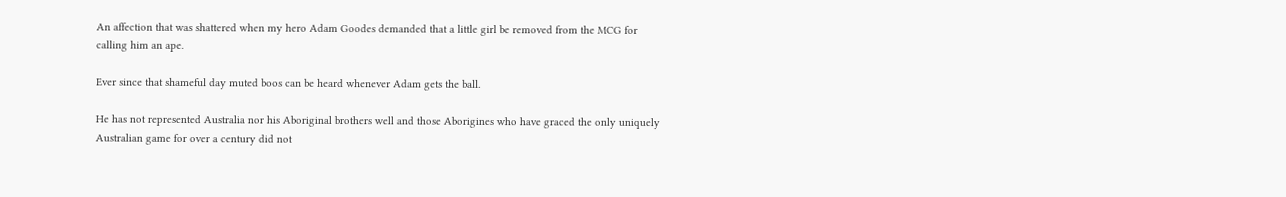An affection that was shattered when my hero Adam Goodes demanded that a little girl be removed from the MCG for calling him an ape.

Ever since that shameful day muted boos can be heard whenever Adam gets the ball.

He has not represented Australia nor his Aboriginal brothers well and those Aborigines who have graced the only uniquely Australian game for over a century did not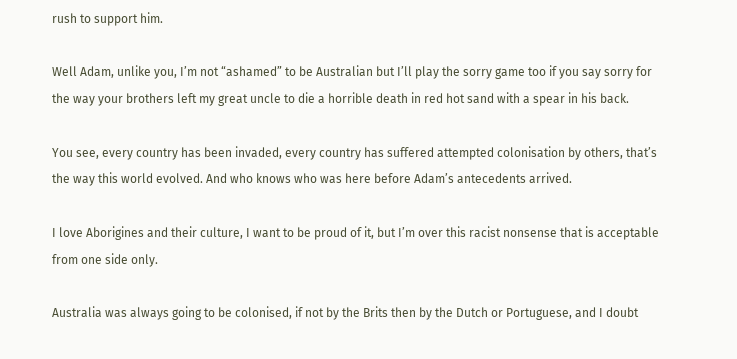rush to support him.

Well Adam, unlike you, I’m not “ashamed” to be Australian but I’ll play the sorry game too if you say sorry for the way your brothers left my great uncle to die a horrible death in red hot sand with a spear in his back.

You see, every country has been invaded, every country has suffered attempted colonisation by others, that’s the way this world evolved. And who knows who was here before Adam’s antecedents arrived.

I love Aborigines and their culture, I want to be proud of it, but I’m over this racist nonsense that is acceptable from one side only.

Australia was always going to be colonised, if not by the Brits then by the Dutch or Portuguese, and I doubt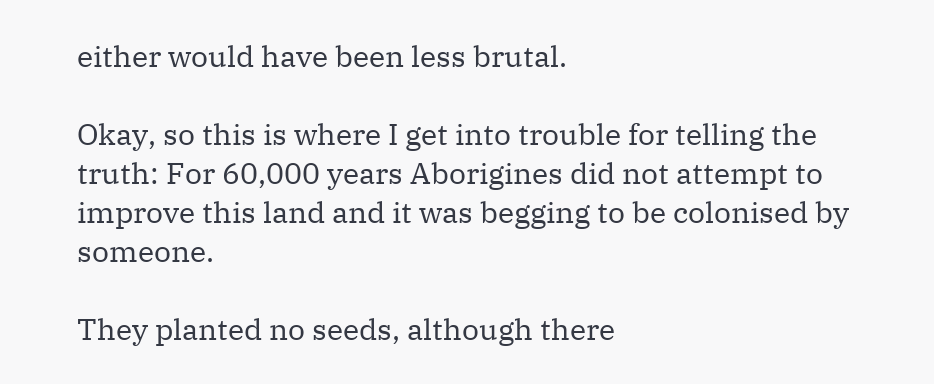either would have been less brutal.

Okay, so this is where I get into trouble for telling the truth: For 60,000 years Aborigines did not attempt to improve this land and it was begging to be colonised by someone.

They planted no seeds, although there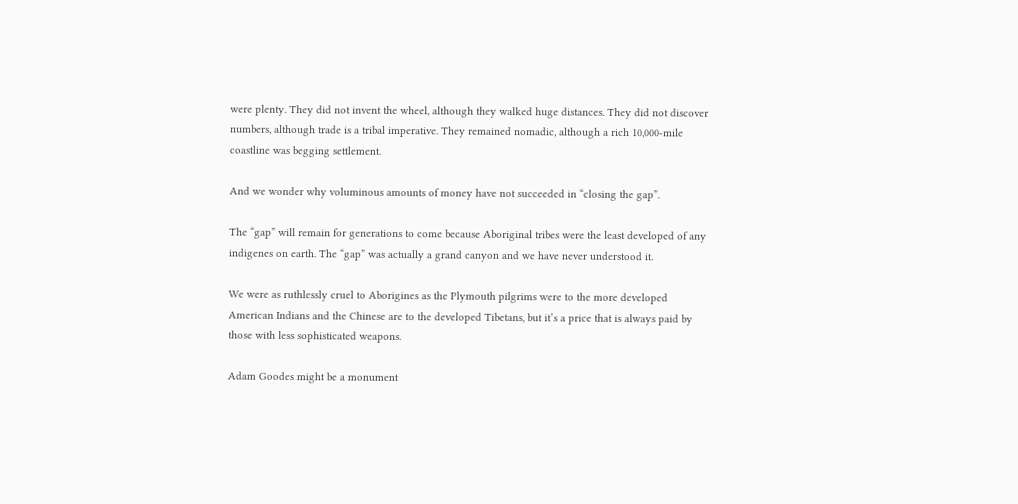were plenty. They did not invent the wheel, although they walked huge distances. They did not discover numbers, although trade is a tribal imperative. They remained nomadic, although a rich 10,000-mile coastline was begging settlement.

And we wonder why voluminous amounts of money have not succeeded in “closing the gap”.

The “gap” will remain for generations to come because Aboriginal tribes were the least developed of any indigenes on earth. The “gap” was actually a grand canyon and we have never understood it.

We were as ruthlessly cruel to Aborigines as the Plymouth pilgrims were to the more developed American Indians and the Chinese are to the developed Tibetans, but it’s a price that is always paid by those with less sophisticated weapons.

Adam Goodes might be a monument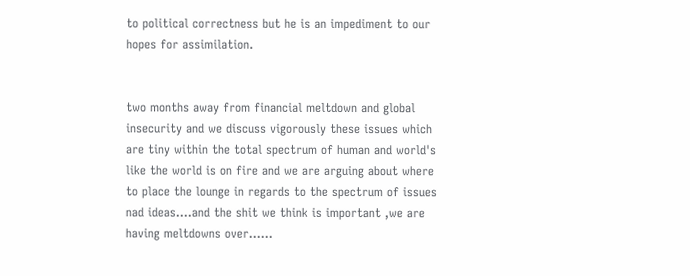to political correctness but he is an impediment to our hopes for assimilation.


two months away from financial meltdown and global insecurity and we discuss vigorously these issues which are tiny within the total spectrum of human and world's like the world is on fire and we are arguing about where to place the lounge in regards to the spectrum of issues nad ideas....and the shit we think is important ,we are having meltdowns over......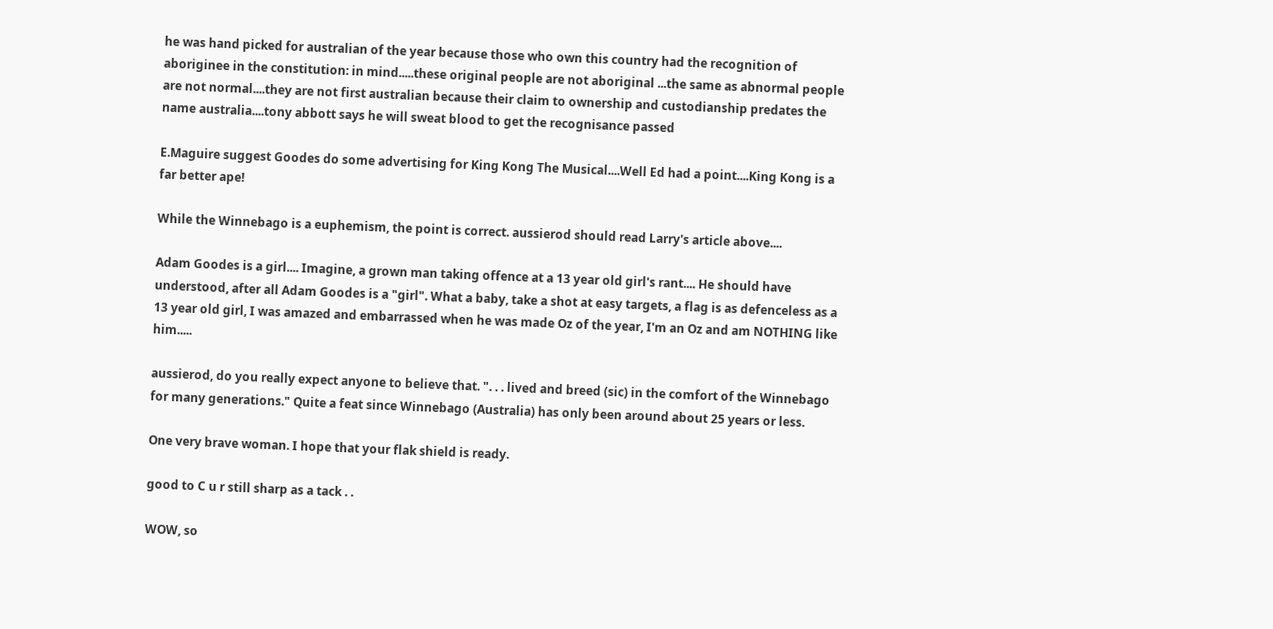he was hand picked for australian of the year because those who own this country had the recognition of aboriginee in the constitution: in mind.....these original people are not aboriginal ...the same as abnormal people are not normal....they are not first australian because their claim to ownership and custodianship predates the name australia....tony abbott says he will sweat blood to get the recognisance passed

E.Maguire suggest Goodes do some advertising for King Kong The Musical....Well Ed had a point....King Kong is a far better ape!

While the Winnebago is a euphemism, the point is correct. aussierod should read Larry's article above....

Adam Goodes is a girl.... Imagine, a grown man taking offence at a 13 year old girl's rant.... He should have understood, after all Adam Goodes is a "girl". What a baby, take a shot at easy targets, a flag is as defenceless as a 13 year old girl, I was amazed and embarrassed when he was made Oz of the year, I'm an Oz and am NOTHING like him.....

aussierod, do you really expect anyone to believe that. ". . . lived and breed (sic) in the comfort of the Winnebago for many generations." Quite a feat since Winnebago (Australia) has only been around about 25 years or less.

One very brave woman. I hope that your flak shield is ready.

good to C u r still sharp as a tack . .

WOW, so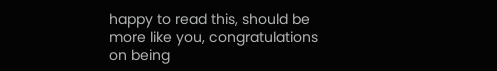happy to read this, should be more like you, congratulations on being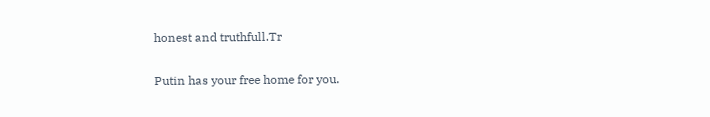honest and truthfull.Tr

Putin has your free home for you.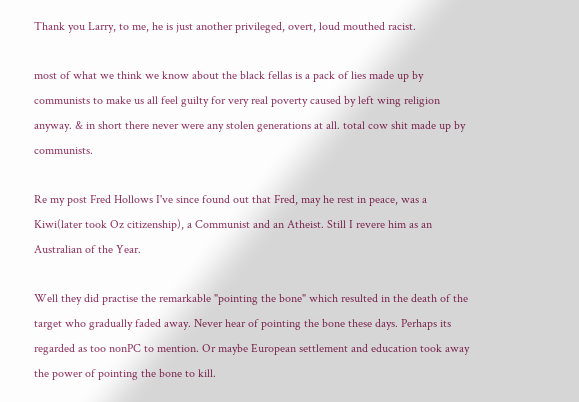Thank you Larry, to me, he is just another privileged, overt, loud mouthed racist.

most of what we think we know about the black fellas is a pack of lies made up by communists to make us all feel guilty for very real poverty caused by left wing religion anyway. & in short there never were any stolen generations at all. total cow shit made up by communists.

Re my post Fred Hollows I've since found out that Fred, may he rest in peace, was a Kiwi(later took Oz citizenship), a Communist and an Atheist. Still I revere him as an Australian of the Year.

Well they did practise the remarkable "pointing the bone" which resulted in the death of the target who gradually faded away. Never hear of pointing the bone these days. Perhaps its regarded as too nonPC to mention. Or maybe European settlement and education took away the power of pointing the bone to kill.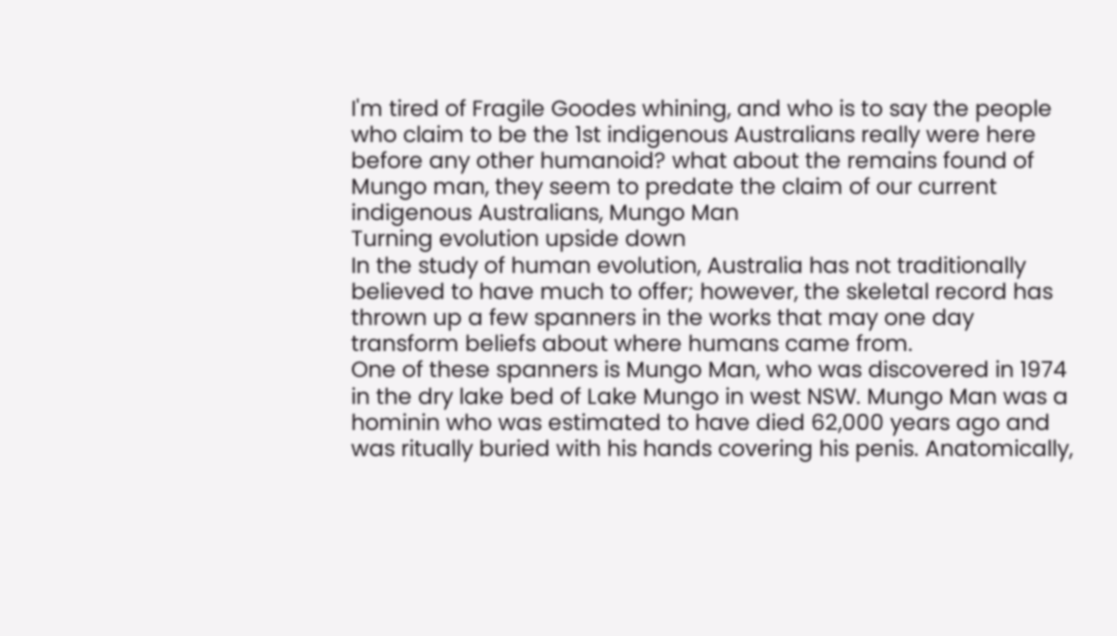I'm tired of Fragile Goodes whining, and who is to say the people who claim to be the 1st indigenous Australians really were here before any other humanoid? what about the remains found of Mungo man, they seem to predate the claim of our current indigenous Australians, Mungo Man
Turning evolution upside down
In the study of human evolution, Australia has not traditionally believed to have much to offer; however, the skeletal record has thrown up a few spanners in the works that may one day transform beliefs about where humans came from.
One of these spanners is Mungo Man, who was discovered in 1974 in the dry lake bed of Lake Mungo in west NSW. Mungo Man was a hominin who was estimated to have died 62,000 years ago and was ritually buried with his hands covering his penis. Anatomically,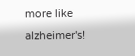more like alzheimer's!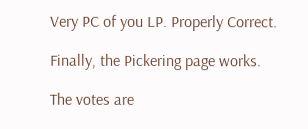Very PC of you LP. Properly Correct.

Finally, the Pickering page works.

The votes are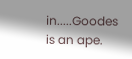in.....Goodes is an ape.